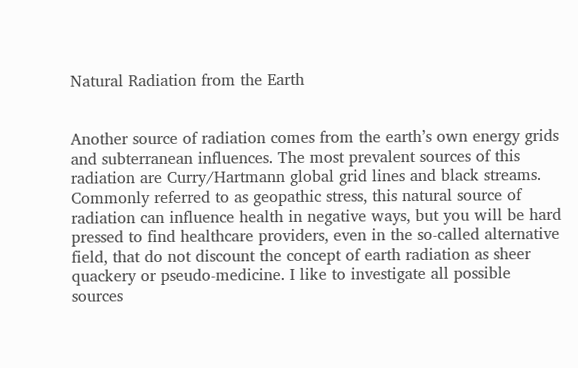Natural Radiation from the Earth


Another source of radiation comes from the earth’s own energy grids and subterranean influences. The most prevalent sources of this radiation are Curry/Hartmann global grid lines and black streams. Commonly referred to as geopathic stress, this natural source of radiation can influence health in negative ways, but you will be hard pressed to find healthcare providers, even in the so-called alternative field, that do not discount the concept of earth radiation as sheer quackery or pseudo-medicine. I like to investigate all possible sources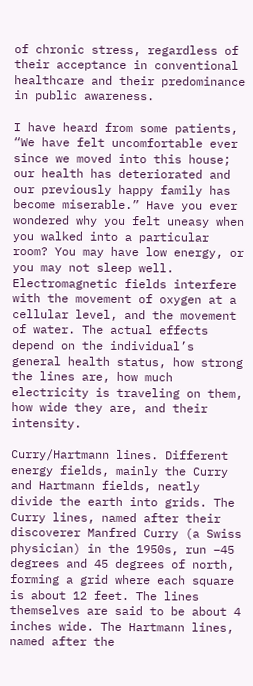of chronic stress, regardless of their acceptance in conventional healthcare and their predominance in public awareness.

I have heard from some patients, “We have felt uncomfortable ever since we moved into this house; our health has deteriorated and our previously happy family has become miserable.” Have you ever wondered why you felt uneasy when you walked into a particular room? You may have low energy, or you may not sleep well. Electromagnetic fields interfere with the movement of oxygen at a cellular level, and the movement of water. The actual effects depend on the individual’s general health status, how strong the lines are, how much electricity is traveling on them, how wide they are, and their intensity.

Curry/Hartmann lines. Different energy fields, mainly the Curry and Hartmann fields, neatly divide the earth into grids. The Curry lines, named after their discoverer Manfred Curry (a Swiss physician) in the 1950s, run –45 degrees and 45 degrees of north, forming a grid where each square is about 12 feet. The lines themselves are said to be about 4 inches wide. The Hartmann lines, named after the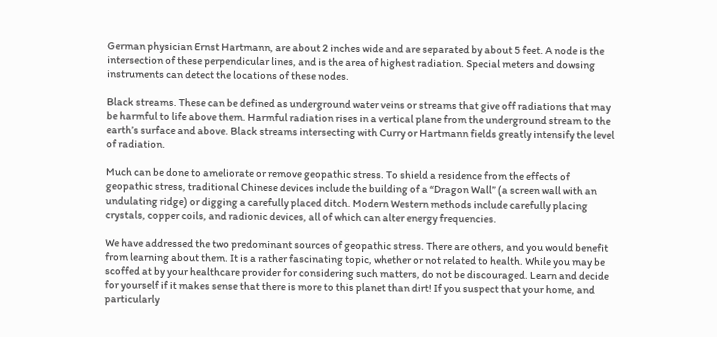German physician Ernst Hartmann, are about 2 inches wide and are separated by about 5 feet. A node is the intersection of these perpendicular lines, and is the area of highest radiation. Special meters and dowsing instruments can detect the locations of these nodes.

Black streams. These can be defined as underground water veins or streams that give off radiations that may be harmful to life above them. Harmful radiation rises in a vertical plane from the underground stream to the earth’s surface and above. Black streams intersecting with Curry or Hartmann fields greatly intensify the level of radiation.

Much can be done to ameliorate or remove geopathic stress. To shield a residence from the effects of geopathic stress, traditional Chinese devices include the building of a “Dragon Wall” (a screen wall with an undulating ridge) or digging a carefully placed ditch. Modern Western methods include carefully placing crystals, copper coils, and radionic devices, all of which can alter energy frequencies.

We have addressed the two predominant sources of geopathic stress. There are others, and you would benefit from learning about them. It is a rather fascinating topic, whether or not related to health. While you may be scoffed at by your healthcare provider for considering such matters, do not be discouraged. Learn and decide for yourself if it makes sense that there is more to this planet than dirt! If you suspect that your home, and particularly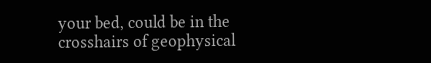your bed, could be in the crosshairs of geophysical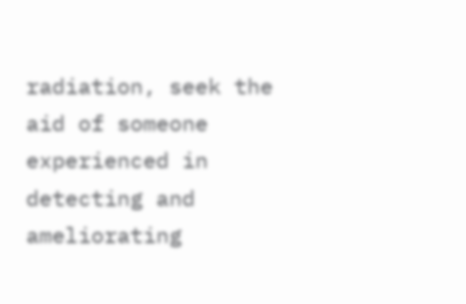radiation, seek the aid of someone experienced in detecting and ameliorating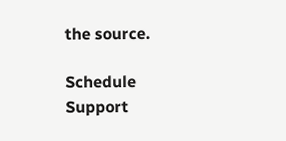the source.

Schedule Support